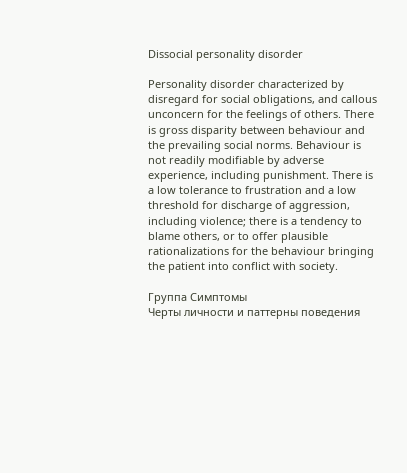Dissocial personality disorder

Personality disorder characterized by disregard for social obligations, and callous unconcern for the feelings of others. There is gross disparity between behaviour and the prevailing social norms. Behaviour is not readily modifiable by adverse experience, including punishment. There is a low tolerance to frustration and a low threshold for discharge of aggression, including violence; there is a tendency to blame others, or to offer plausible rationalizations for the behaviour bringing the patient into conflict with society.

Группа Симптомы
Черты личности и паттерны поведения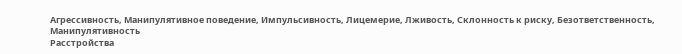Агрессивность, Манипулятивное поведение, Импульсивность, Лицемерие, Лживость, Склонность к риску, Безответственность, Манипулятивность
Расстройства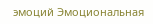эмоций Эмоциональная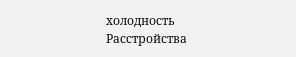холодность
Расстройства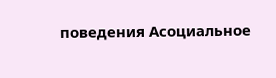поведения Асоциальное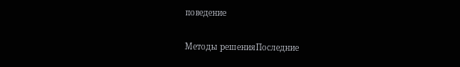поведение

Методы решенияПоследние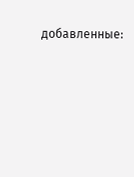добавленные: